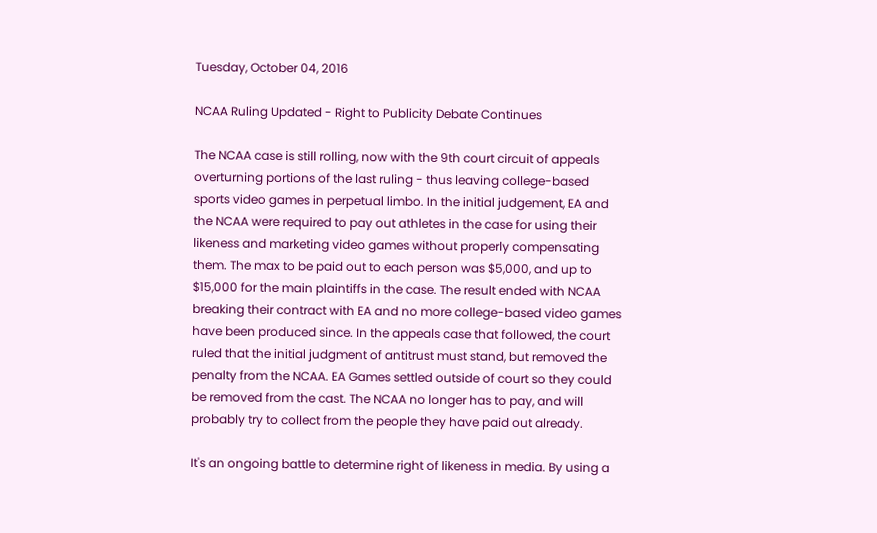Tuesday, October 04, 2016

NCAA Ruling Updated - Right to Publicity Debate Continues

The NCAA case is still rolling, now with the 9th court circuit of appeals overturning portions of the last ruling - thus leaving college-based sports video games in perpetual limbo. In the initial judgement, EA and the NCAA were required to pay out athletes in the case for using their likeness and marketing video games without properly compensating them. The max to be paid out to each person was $5,000, and up to $15,000 for the main plaintiffs in the case. The result ended with NCAA breaking their contract with EA and no more college-based video games have been produced since. In the appeals case that followed, the court ruled that the initial judgment of antitrust must stand, but removed the penalty from the NCAA. EA Games settled outside of court so they could be removed from the cast. The NCAA no longer has to pay, and will probably try to collect from the people they have paid out already.

It's an ongoing battle to determine right of likeness in media. By using a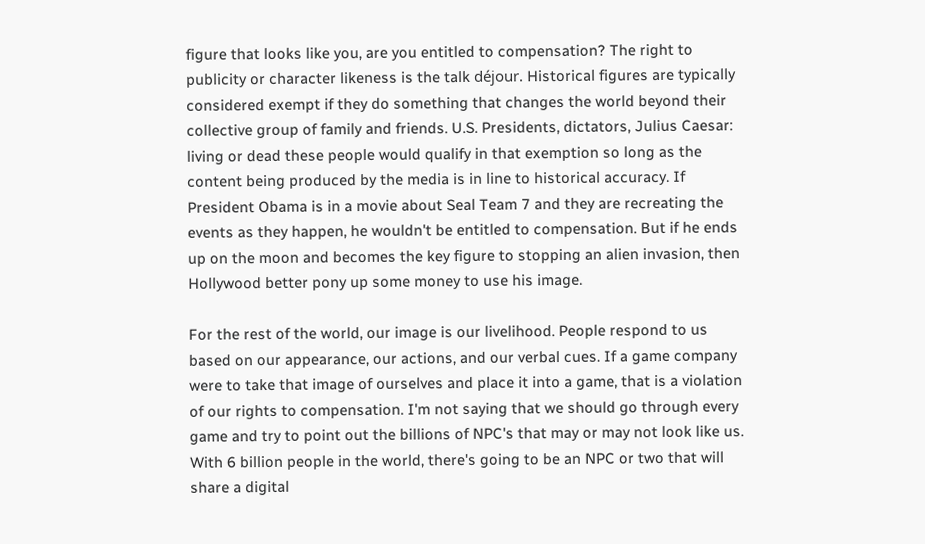figure that looks like you, are you entitled to compensation? The right to publicity or character likeness is the talk déjour. Historical figures are typically considered exempt if they do something that changes the world beyond their collective group of family and friends. U.S. Presidents, dictators, Julius Caesar: living or dead these people would qualify in that exemption so long as the content being produced by the media is in line to historical accuracy. If President Obama is in a movie about Seal Team 7 and they are recreating the events as they happen, he wouldn't be entitled to compensation. But if he ends up on the moon and becomes the key figure to stopping an alien invasion, then Hollywood better pony up some money to use his image.

For the rest of the world, our image is our livelihood. People respond to us based on our appearance, our actions, and our verbal cues. If a game company were to take that image of ourselves and place it into a game, that is a violation of our rights to compensation. I'm not saying that we should go through every game and try to point out the billions of NPC's that may or may not look like us. With 6 billion people in the world, there's going to be an NPC or two that will share a digital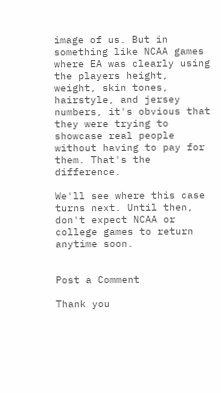image of us. But in something like NCAA games where EA was clearly using the players height, weight, skin tones, hairstyle, and jersey numbers, it's obvious that they were trying to showcase real people without having to pay for them. That's the difference.

We'll see where this case turns next. Until then, don't expect NCAA or college games to return anytime soon.


Post a Comment

Thank you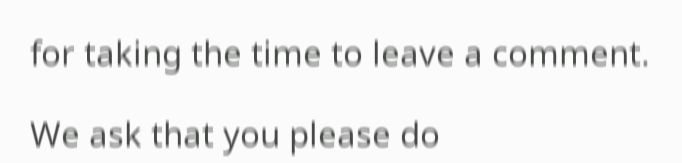for taking the time to leave a comment.

We ask that you please do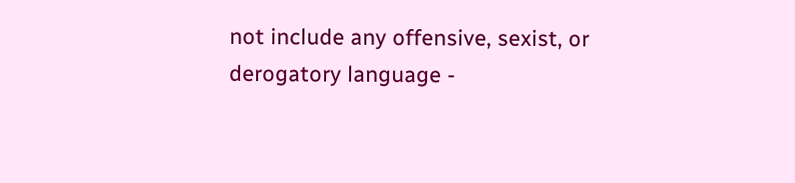not include any offensive, sexist, or derogatory language -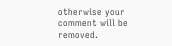otherwise your comment will be removed.